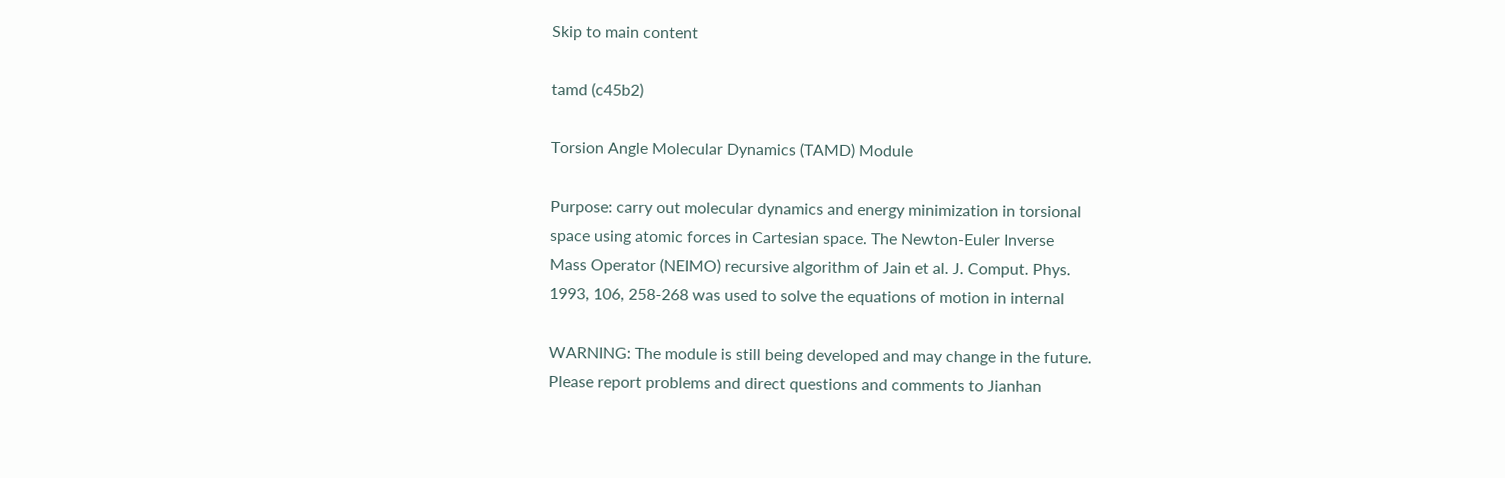Skip to main content

tamd (c45b2)

Torsion Angle Molecular Dynamics (TAMD) Module

Purpose: carry out molecular dynamics and energy minimization in torsional
space using atomic forces in Cartesian space. The Newton-Euler Inverse
Mass Operator (NEIMO) recursive algorithm of Jain et al. J. Comput. Phys.
1993, 106, 258-268 was used to solve the equations of motion in internal

WARNING: The module is still being developed and may change in the future.
Please report problems and direct questions and comments to Jianhan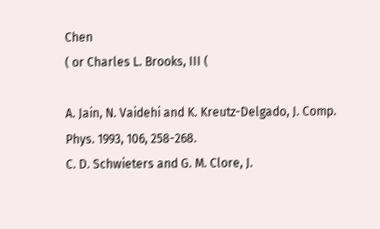Chen
( or Charles L. Brooks, III (

A. Jain, N. Vaidehi and K. Kreutz-Delgado, J. Comp. Phys. 1993, 106, 258-268.
C. D. Schwieters and G. M. Clore, J.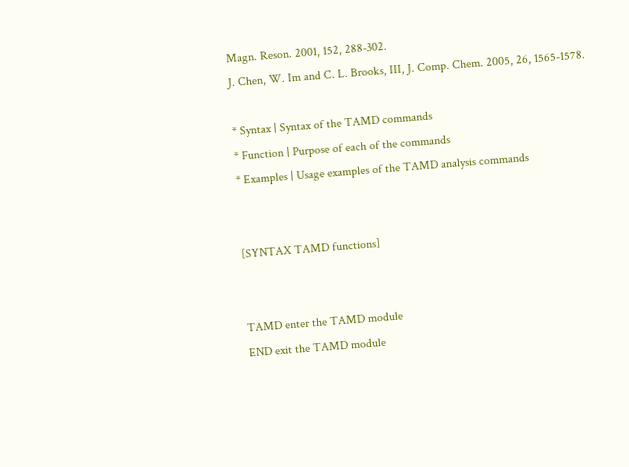Magn. Reson. 2001, 152, 288-302.
J. Chen, W. Im and C. L. Brooks, III, J. Comp. Chem. 2005, 26, 1565-1578.

* Syntax | Syntax of the TAMD commands
* Function | Purpose of each of the commands
* Examples | Usage examples of the TAMD analysis commands


[SYNTAX TAMD functions]


TAMD enter the TAMD module
END exit the TAMD module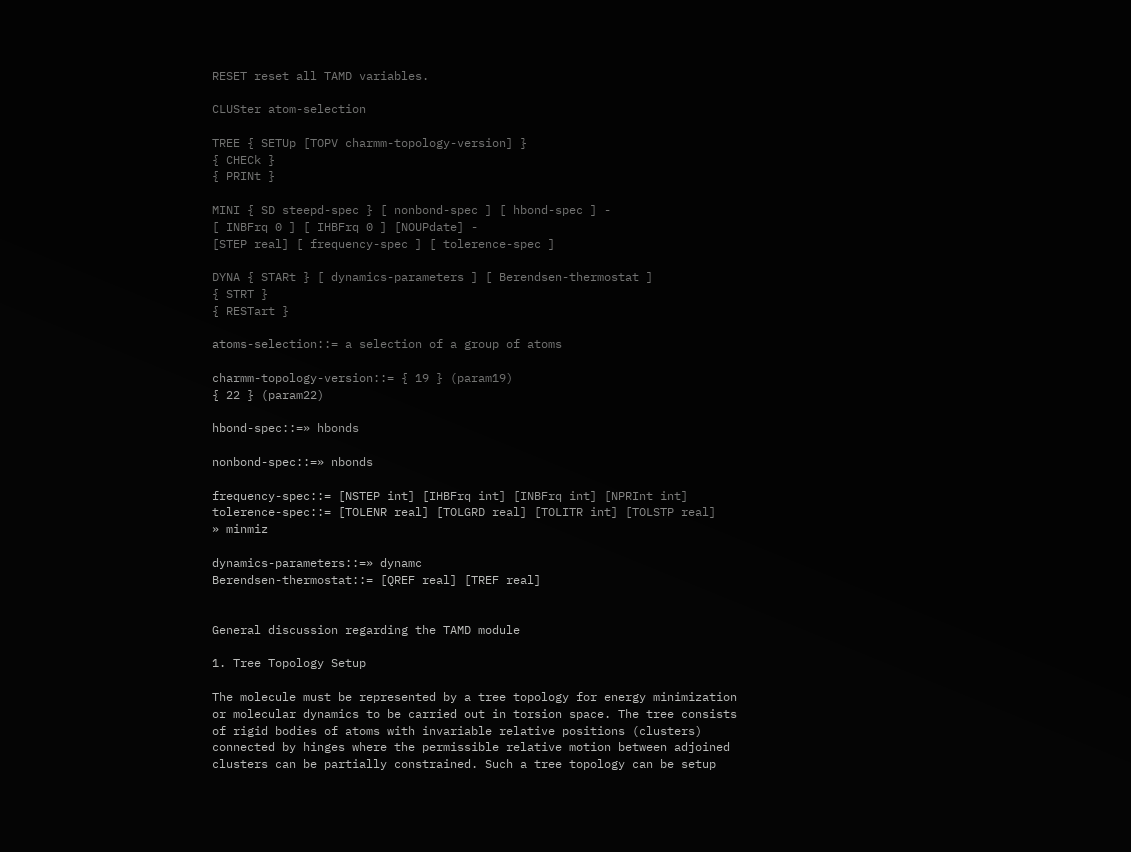RESET reset all TAMD variables.

CLUSter atom-selection

TREE { SETUp [TOPV charmm-topology-version] }
{ CHECk }
{ PRINt }

MINI { SD steepd-spec } [ nonbond-spec ] [ hbond-spec ] -
[ INBFrq 0 ] [ IHBFrq 0 ] [NOUPdate] -
[STEP real] [ frequency-spec ] [ tolerence-spec ]

DYNA { STARt } [ dynamics-parameters ] [ Berendsen-thermostat ]
{ STRT }
{ RESTart }

atoms-selection::= a selection of a group of atoms

charmm-topology-version::= { 19 } (param19)
{ 22 } (param22)

hbond-spec::=» hbonds

nonbond-spec::=» nbonds

frequency-spec::= [NSTEP int] [IHBFrq int] [INBFrq int] [NPRInt int]
tolerence-spec::= [TOLENR real] [TOLGRD real] [TOLITR int] [TOLSTP real]
» minmiz

dynamics-parameters::=» dynamc
Berendsen-thermostat::= [QREF real] [TREF real]


General discussion regarding the TAMD module

1. Tree Topology Setup

The molecule must be represented by a tree topology for energy minimization
or molecular dynamics to be carried out in torsion space. The tree consists
of rigid bodies of atoms with invariable relative positions (clusters)
connected by hinges where the permissible relative motion between adjoined
clusters can be partially constrained. Such a tree topology can be setup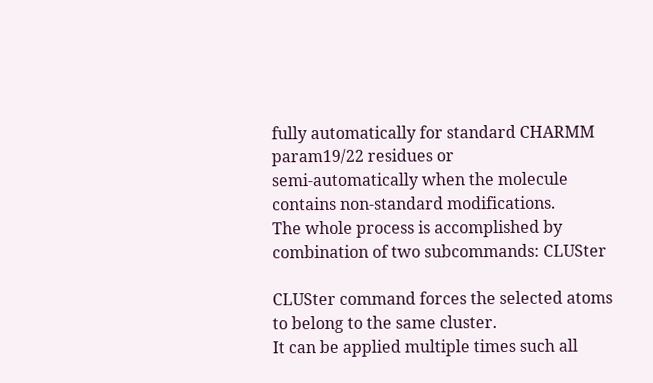fully automatically for standard CHARMM param19/22 residues or
semi-automatically when the molecule contains non-standard modifications.
The whole process is accomplished by combination of two subcommands: CLUSter

CLUSter command forces the selected atoms to belong to the same cluster.
It can be applied multiple times such all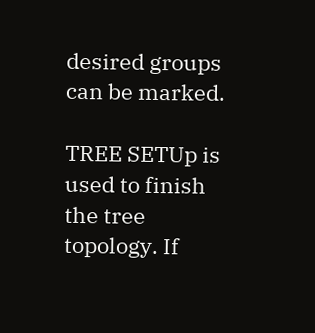desired groups can be marked.

TREE SETUp is used to finish the tree topology. If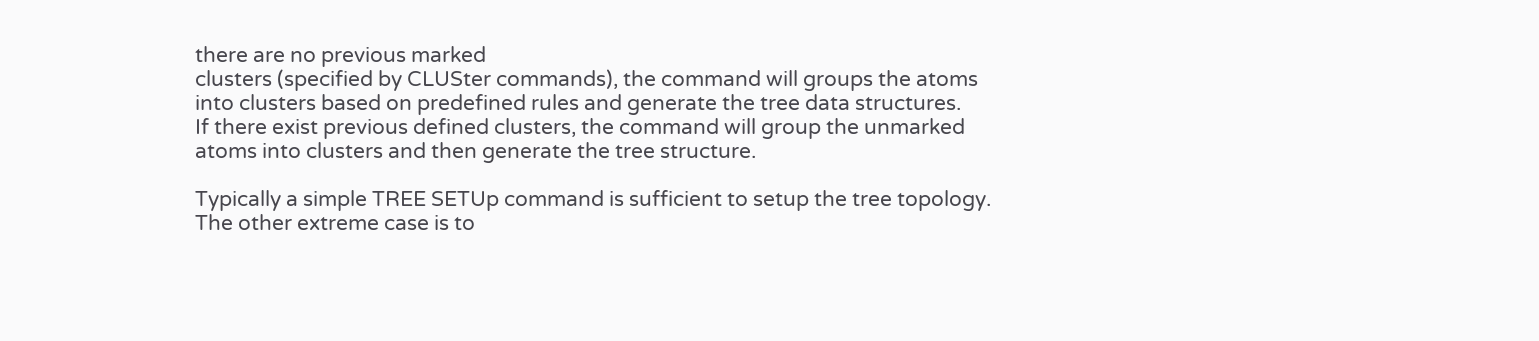there are no previous marked
clusters (specified by CLUSter commands), the command will groups the atoms
into clusters based on predefined rules and generate the tree data structures.
If there exist previous defined clusters, the command will group the unmarked
atoms into clusters and then generate the tree structure.

Typically a simple TREE SETUp command is sufficient to setup the tree topology.
The other extreme case is to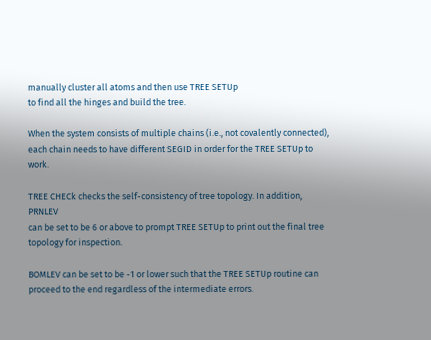manually cluster all atoms and then use TREE SETUp
to find all the hinges and build the tree.

When the system consists of multiple chains (i.e., not covalently connected),
each chain needs to have different SEGID in order for the TREE SETUp to work.

TREE CHECk checks the self-consistency of tree topology. In addition, PRNLEV
can be set to be 6 or above to prompt TREE SETUp to print out the final tree
topology for inspection.

BOMLEV can be set to be -1 or lower such that the TREE SETUp routine can
proceed to the end regardless of the intermediate errors.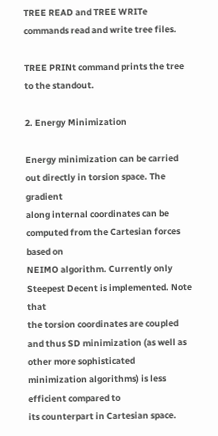TREE READ and TREE WRITe commands read and write tree files.

TREE PRINt command prints the tree to the standout.

2. Energy Minimization

Energy minimization can be carried out directly in torsion space. The gradient
along internal coordinates can be computed from the Cartesian forces based on
NEIMO algorithm. Currently only Steepest Decent is implemented. Note that
the torsion coordinates are coupled and thus SD minimization (as well as
other more sophisticated minimization algorithms) is less efficient compared to
its counterpart in Cartesian space.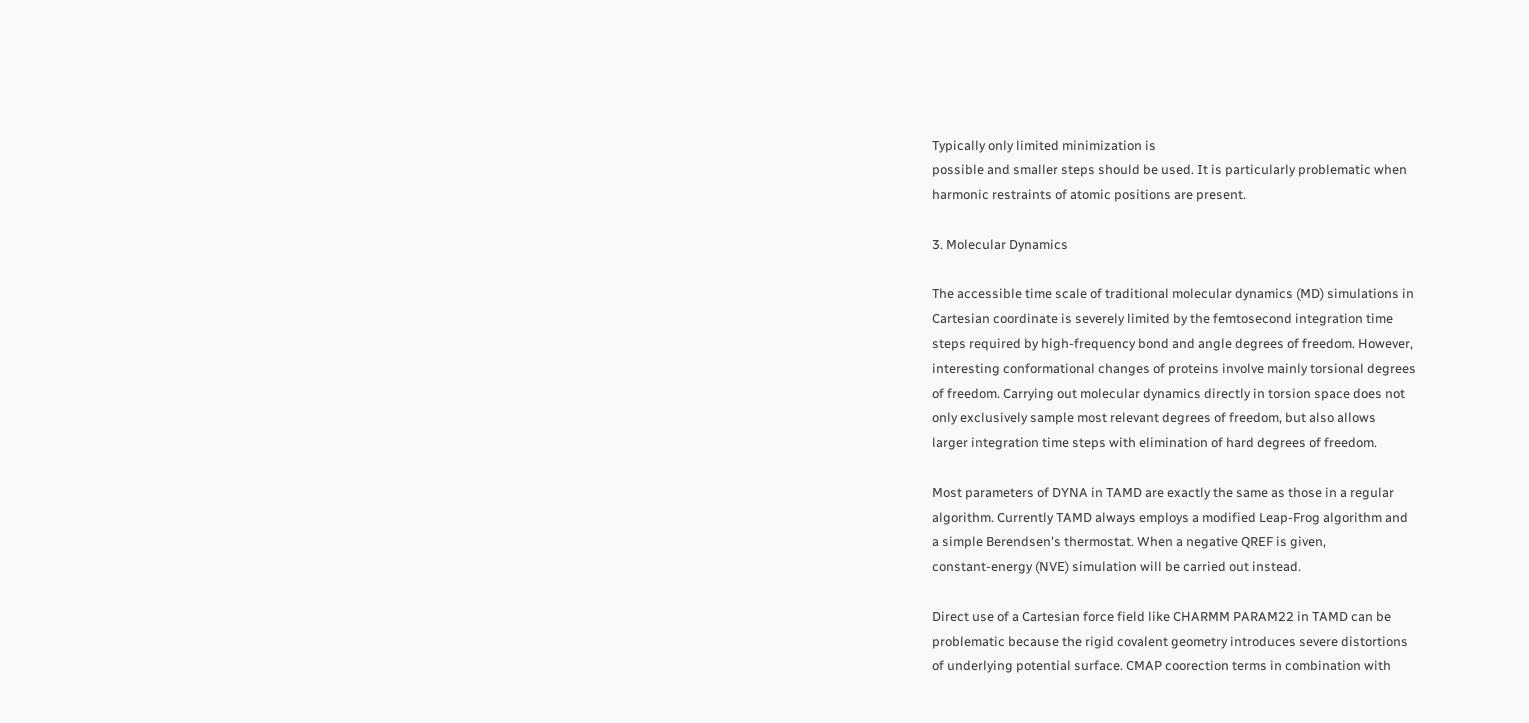Typically only limited minimization is
possible and smaller steps should be used. It is particularly problematic when
harmonic restraints of atomic positions are present.

3. Molecular Dynamics

The accessible time scale of traditional molecular dynamics (MD) simulations in
Cartesian coordinate is severely limited by the femtosecond integration time
steps required by high-frequency bond and angle degrees of freedom. However,
interesting conformational changes of proteins involve mainly torsional degrees
of freedom. Carrying out molecular dynamics directly in torsion space does not
only exclusively sample most relevant degrees of freedom, but also allows
larger integration time steps with elimination of hard degrees of freedom.

Most parameters of DYNA in TAMD are exactly the same as those in a regular
algorithm. Currently TAMD always employs a modified Leap-Frog algorithm and
a simple Berendsen's thermostat. When a negative QREF is given,
constant-energy (NVE) simulation will be carried out instead.

Direct use of a Cartesian force field like CHARMM PARAM22 in TAMD can be
problematic because the rigid covalent geometry introduces severe distortions
of underlying potential surface. CMAP coorection terms in combination with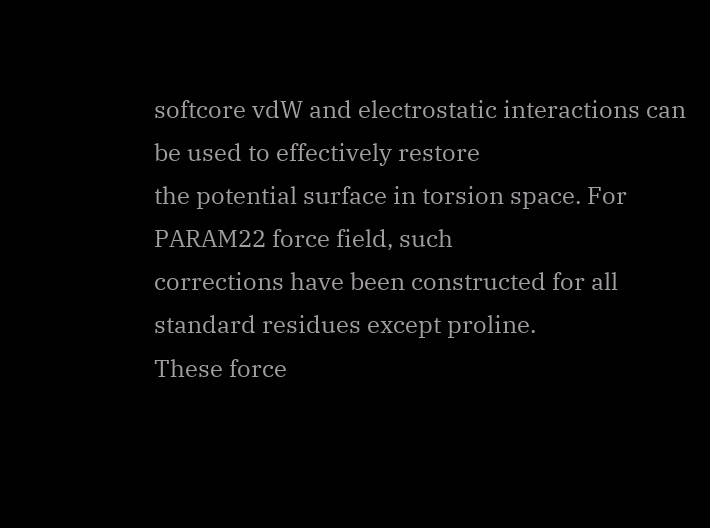softcore vdW and electrostatic interactions can be used to effectively restore
the potential surface in torsion space. For PARAM22 force field, such
corrections have been constructed for all standard residues except proline.
These force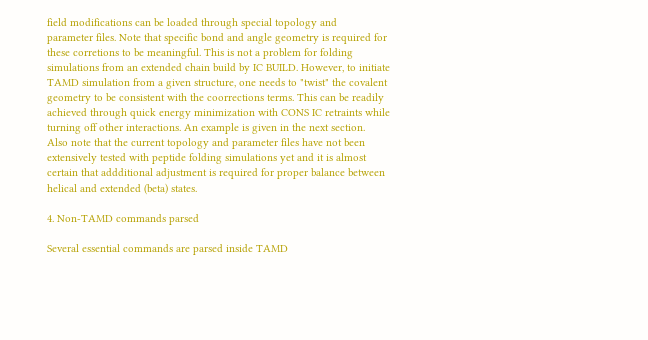field modifications can be loaded through special topology and
parameter files. Note that specific bond and angle geometry is required for
these corretions to be meaningful. This is not a problem for folding
simulations from an extended chain build by IC BUILD. However, to initiate
TAMD simulation from a given structure, one needs to "twist" the covalent
geometry to be consistent with the coorrections terms. This can be readily
achieved through quick energy minimization with CONS IC retraints while
turning off other interactions. An example is given in the next section.
Also note that the current topology and parameter files have not been
extensively tested with peptide folding simulations yet and it is almost
certain that addditional adjustment is required for proper balance between
helical and extended (beta) states.

4. Non-TAMD commands parsed

Several essential commands are parsed inside TAMD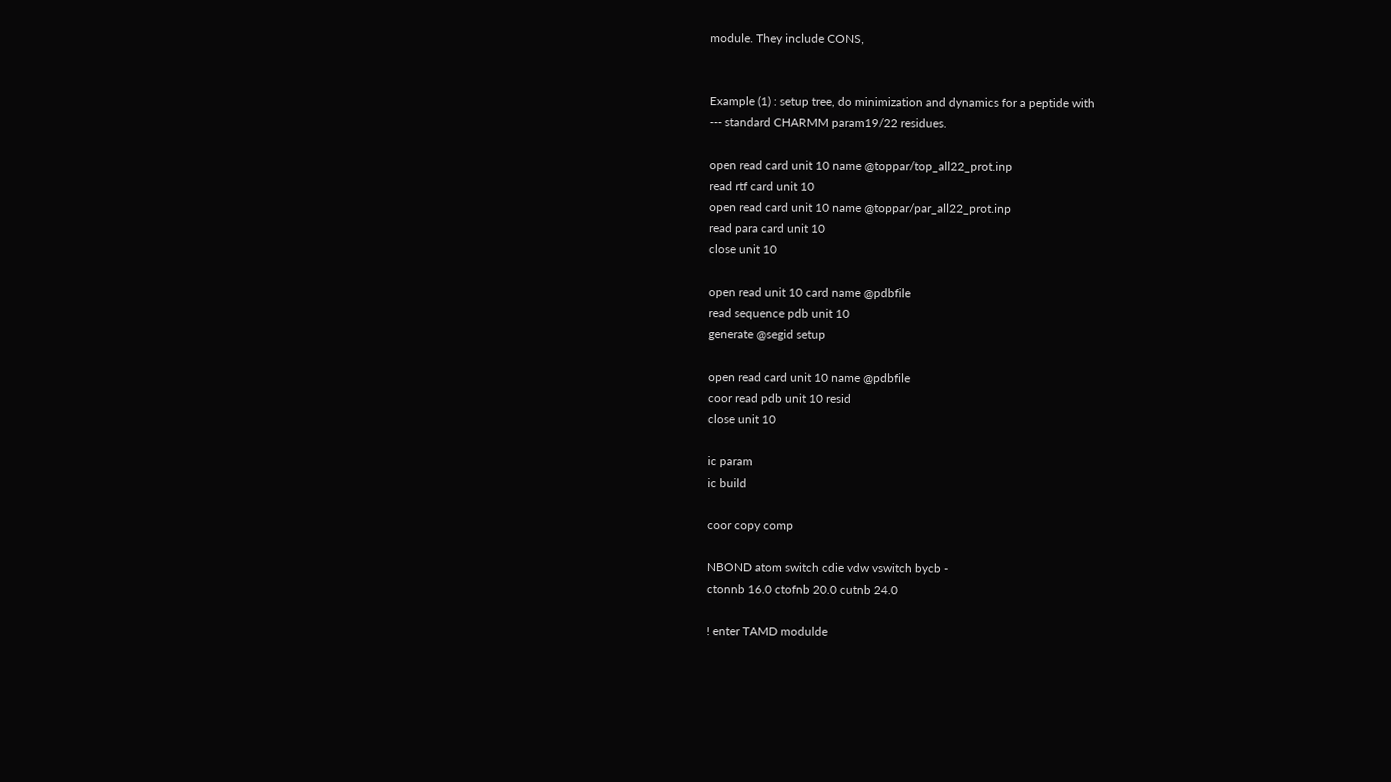module. They include CONS,


Example (1) : setup tree, do minimization and dynamics for a peptide with
--- standard CHARMM param19/22 residues.

open read card unit 10 name @toppar/top_all22_prot.inp
read rtf card unit 10
open read card unit 10 name @toppar/par_all22_prot.inp
read para card unit 10
close unit 10

open read unit 10 card name @pdbfile
read sequence pdb unit 10
generate @segid setup

open read card unit 10 name @pdbfile
coor read pdb unit 10 resid
close unit 10

ic param
ic build

coor copy comp

NBOND atom switch cdie vdw vswitch bycb -
ctonnb 16.0 ctofnb 20.0 cutnb 24.0

! enter TAMD modulde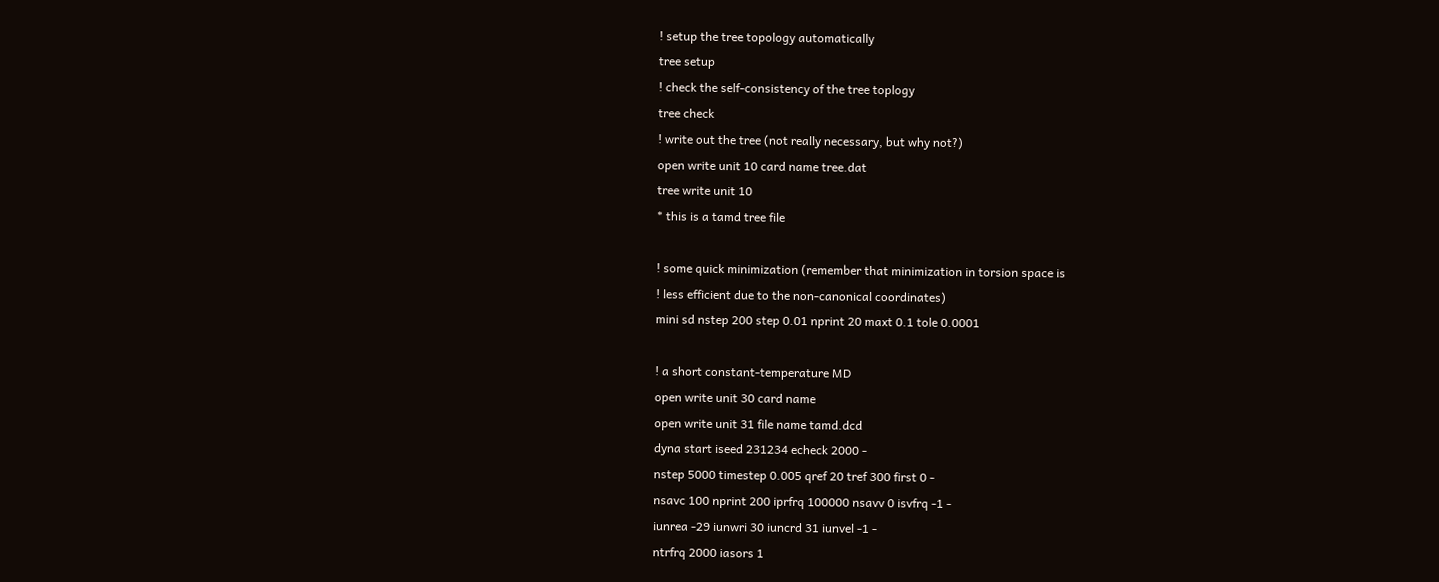! setup the tree topology automatically
tree setup
! check the self-consistency of the tree toplogy
tree check
! write out the tree (not really necessary, but why not?)
open write unit 10 card name tree.dat
tree write unit 10
* this is a tamd tree file

! some quick minimization (remember that minimization in torsion space is
! less efficient due to the non-canonical coordinates)
mini sd nstep 200 step 0.01 nprint 20 maxt 0.1 tole 0.0001

! a short constant-temperature MD
open write unit 30 card name
open write unit 31 file name tamd.dcd
dyna start iseed 231234 echeck 2000 -
nstep 5000 timestep 0.005 qref 20 tref 300 first 0 -
nsavc 100 nprint 200 iprfrq 100000 nsavv 0 isvfrq -1 -
iunrea -29 iunwri 30 iuncrd 31 iunvel -1 -
ntrfrq 2000 iasors 1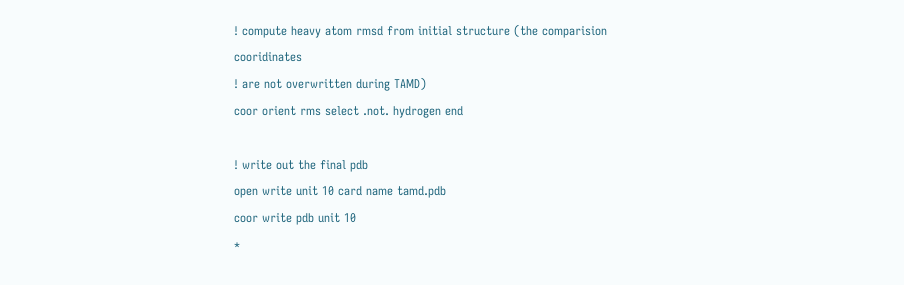! compute heavy atom rmsd from initial structure (the comparision cooridinates
! are not overwritten during TAMD)
coor orient rms select .not. hydrogen end

! write out the final pdb
open write unit 10 card name tamd.pdb
coor write pdb unit 10
*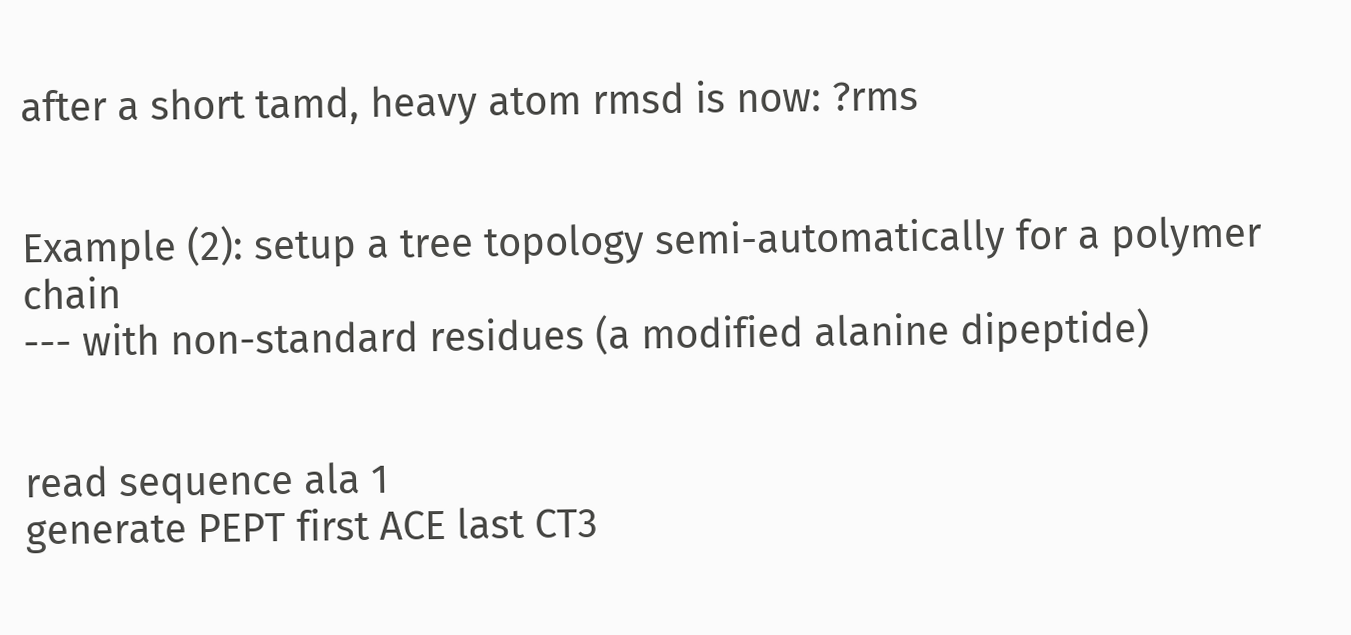after a short tamd, heavy atom rmsd is now: ?rms


Example (2): setup a tree topology semi-automatically for a polymer chain
--- with non-standard residues (a modified alanine dipeptide)


read sequence ala 1
generate PEPT first ACE last CT3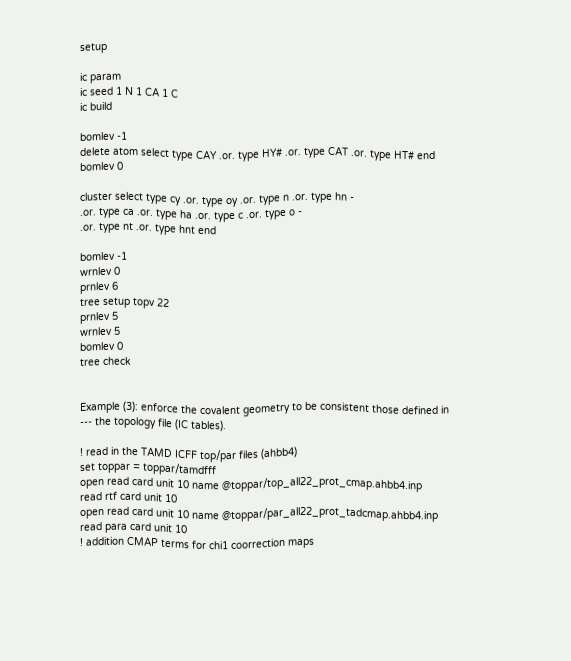setup

ic param
ic seed 1 N 1 CA 1 C
ic build

bomlev -1
delete atom select type CAY .or. type HY# .or. type CAT .or. type HT# end
bomlev 0

cluster select type cy .or. type oy .or. type n .or. type hn -
.or. type ca .or. type ha .or. type c .or. type o -
.or. type nt .or. type hnt end

bomlev -1
wrnlev 0
prnlev 6
tree setup topv 22
prnlev 5
wrnlev 5
bomlev 0
tree check


Example (3): enforce the covalent geometry to be consistent those defined in
--- the topology file (IC tables).

! read in the TAMD ICFF top/par files (ahbb4)
set toppar = toppar/tamdfff
open read card unit 10 name @toppar/top_all22_prot_cmap.ahbb4.inp
read rtf card unit 10
open read card unit 10 name @toppar/par_all22_prot_tadcmap.ahbb4.inp
read para card unit 10
! addition CMAP terms for chi1 coorrection maps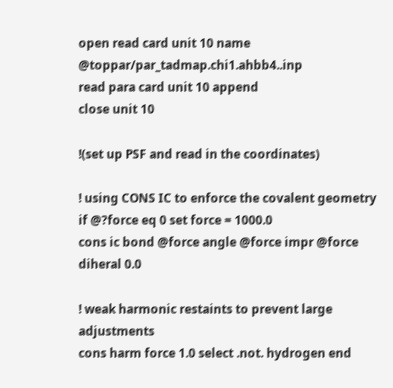open read card unit 10 name @toppar/par_tadmap.chi1.ahbb4..inp
read para card unit 10 append
close unit 10

!(set up PSF and read in the coordinates)

! using CONS IC to enforce the covalent geometry
if @?force eq 0 set force = 1000.0
cons ic bond @force angle @force impr @force diheral 0.0

! weak harmonic restaints to prevent large adjustments
cons harm force 1.0 select .not. hydrogen end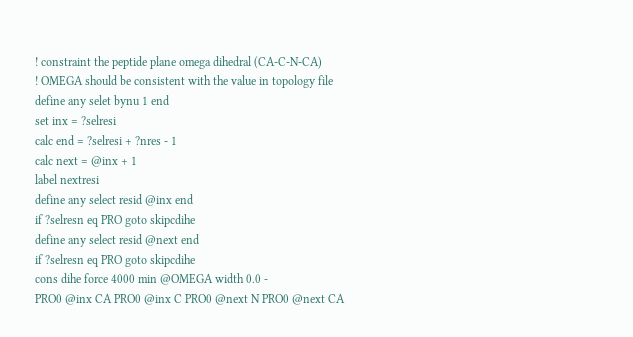! constraint the peptide plane omega dihedral (CA-C-N-CA)
! OMEGA should be consistent with the value in topology file
define any selet bynu 1 end
set inx = ?selresi
calc end = ?selresi + ?nres - 1
calc next = @inx + 1
label nextresi
define any select resid @inx end
if ?selresn eq PRO goto skipcdihe
define any select resid @next end
if ?selresn eq PRO goto skipcdihe
cons dihe force 4000 min @OMEGA width 0.0 -
PRO0 @inx CA PRO0 @inx C PRO0 @next N PRO0 @next CA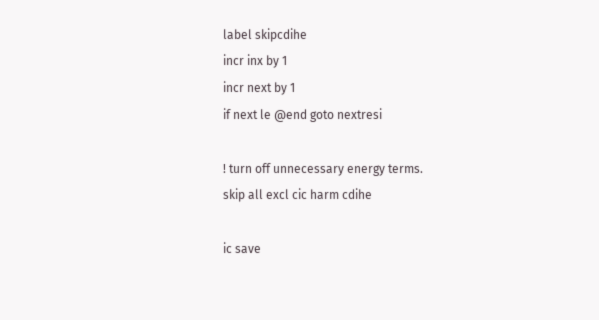label skipcdihe
incr inx by 1
incr next by 1
if next le @end goto nextresi

! turn off unnecessary energy terms.
skip all excl cic harm cdihe

ic save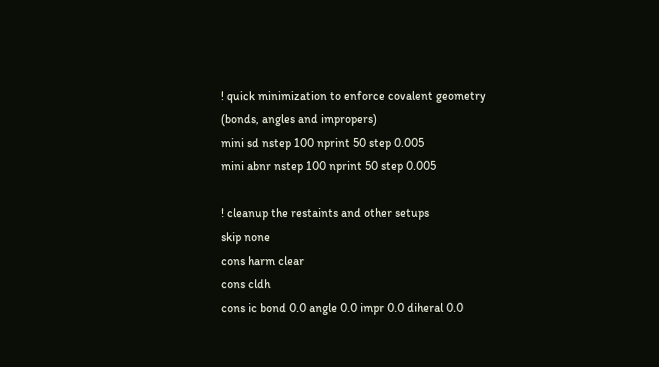! quick minimization to enforce covalent geometry (bonds, angles and impropers)
mini sd nstep 100 nprint 50 step 0.005
mini abnr nstep 100 nprint 50 step 0.005

! cleanup the restaints and other setups
skip none
cons harm clear
cons cldh
cons ic bond 0.0 angle 0.0 impr 0.0 diheral 0.0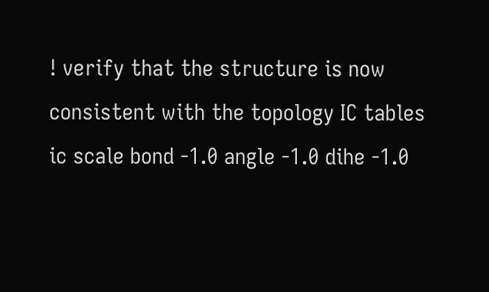! verify that the structure is now consistent with the topology IC tables
ic scale bond -1.0 angle -1.0 dihe -1.0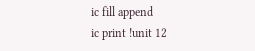ic fill append
ic print !unit 12